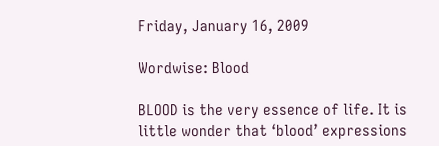Friday, January 16, 2009

Wordwise: Blood

BLOOD is the very essence of life. It is little wonder that ‘blood’ expressions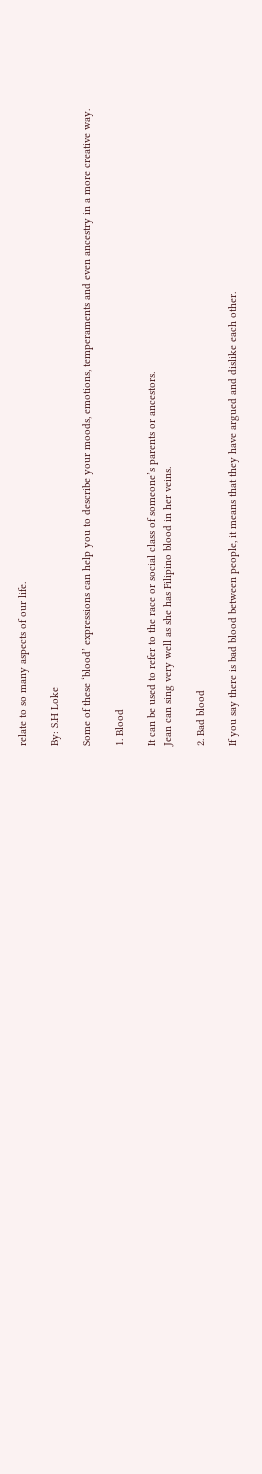relate to so many aspects of our life.

By: S.H Loke

Some of these ‘blood’ expressions can help you to describe your moods, emotions, temperaments and even ancestry in a more creative way.

1. Blood

It can be used to refer to the race or social class of someone’s parents or ancestors.
Jean can sing very well as she has Filipino blood in her veins.

2. Bad blood

If you say there is bad blood between people, it means that they have argued and dislike each other.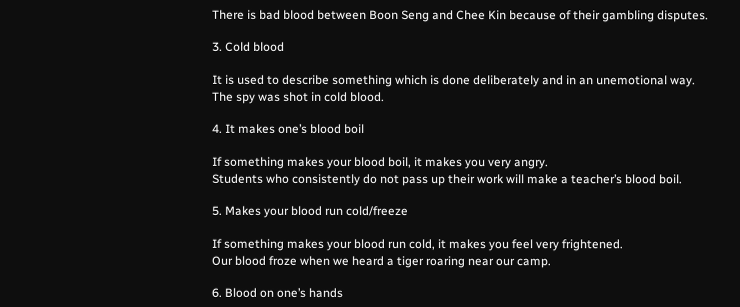There is bad blood between Boon Seng and Chee Kin because of their gambling disputes.

3. Cold blood

It is used to describe something which is done deliberately and in an unemotional way.
The spy was shot in cold blood.

4. It makes one’s blood boil

If something makes your blood boil, it makes you very angry.
Students who consistently do not pass up their work will make a teacher’s blood boil.

5. Makes your blood run cold/freeze

If something makes your blood run cold, it makes you feel very frightened.
Our blood froze when we heard a tiger roaring near our camp.

6. Blood on one’s hands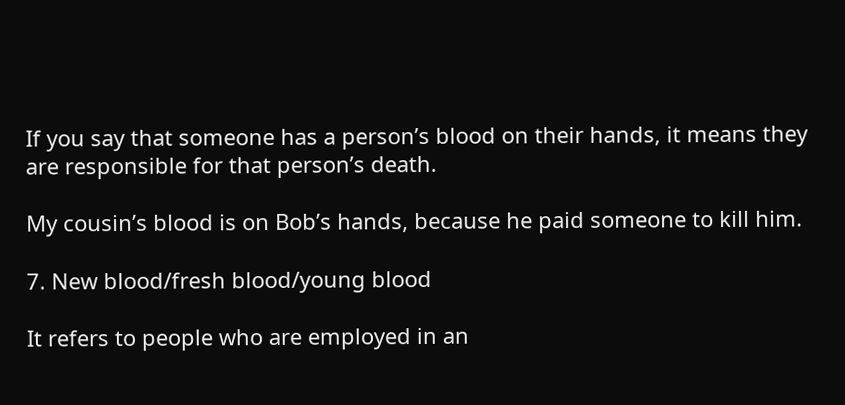If you say that someone has a person’s blood on their hands, it means they are responsible for that person’s death.

My cousin’s blood is on Bob’s hands, because he paid someone to kill him.

7. New blood/fresh blood/young blood

It refers to people who are employed in an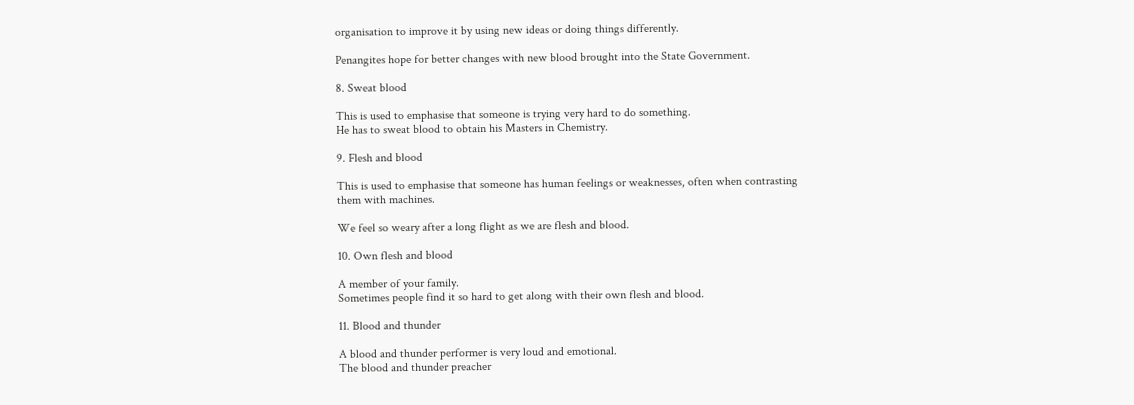organisation to improve it by using new ideas or doing things differently.

Penangites hope for better changes with new blood brought into the State Government.

8. Sweat blood

This is used to emphasise that someone is trying very hard to do something.
He has to sweat blood to obtain his Masters in Chemistry.

9. Flesh and blood

This is used to emphasise that someone has human feelings or weaknesses, often when contrasting them with machines.

We feel so weary after a long flight as we are flesh and blood.

10. Own flesh and blood

A member of your family.
Sometimes people find it so hard to get along with their own flesh and blood.

11. Blood and thunder

A blood and thunder performer is very loud and emotional.
The blood and thunder preacher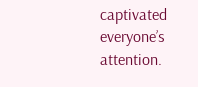captivated everyone’s attention.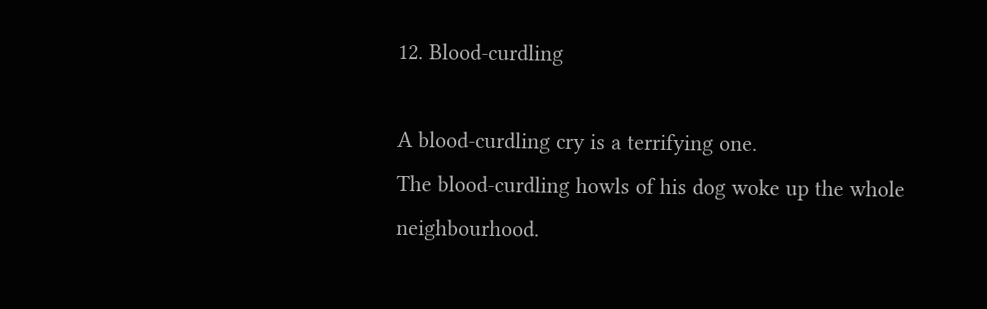12. Blood-curdling

A blood-curdling cry is a terrifying one.
The blood-curdling howls of his dog woke up the whole neighbourhood.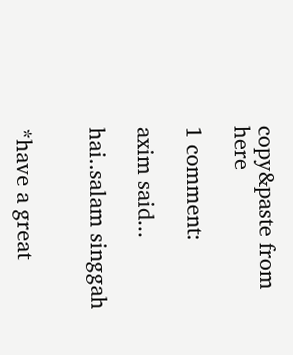copy&paste from here

1 comment:

axim said...

hai..salam singgah


*have a great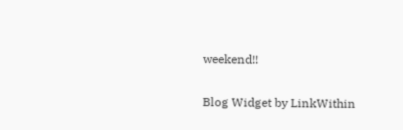weekend!!

Blog Widget by LinkWithin